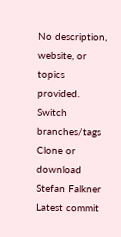No description, website, or topics provided.
Switch branches/tags
Clone or download
Stefan Falkner
Latest commit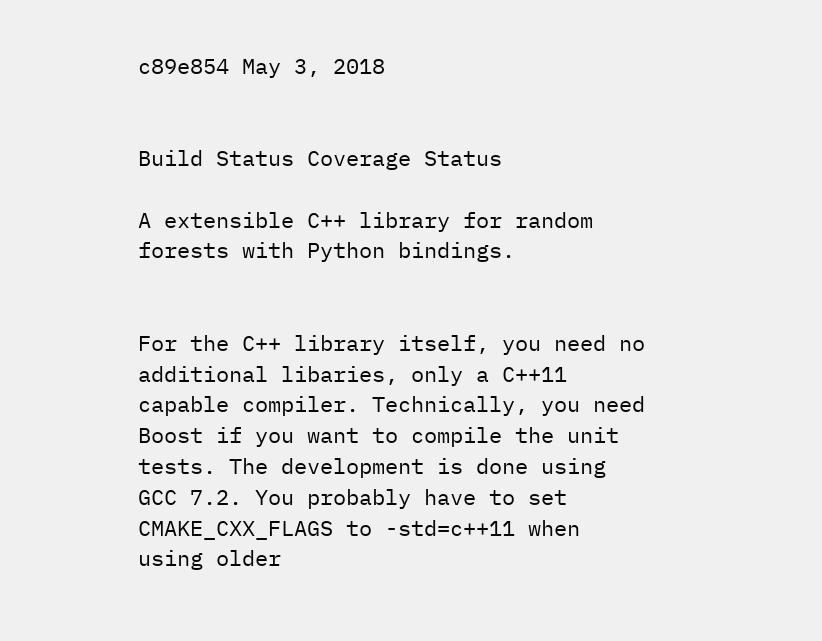c89e854 May 3, 2018


Build Status Coverage Status

A extensible C++ library for random forests with Python bindings.


For the C++ library itself, you need no additional libaries, only a C++11 capable compiler. Technically, you need Boost if you want to compile the unit tests. The development is done using GCC 7.2. You probably have to set CMAKE_CXX_FLAGS to -std=c++11 when using older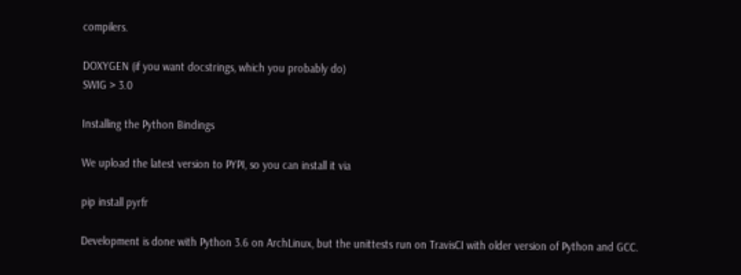compilers.

DOXYGEN (if you want docstrings, which you probably do)
SWIG > 3.0

Installing the Python Bindings

We upload the latest version to PYPI, so you can install it via

pip install pyrfr

Development is done with Python 3.6 on ArchLinux, but the unittests run on TravisCI with older version of Python and GCC.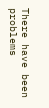There have been problems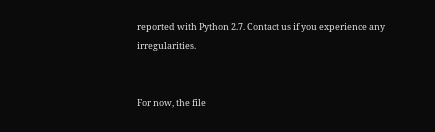reported with Python 2.7. Contact us if you experience any irregularities.


For now, the file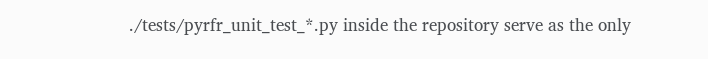./tests/pyrfr_unit_test_*.py inside the repository serve as the only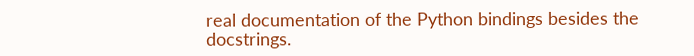real documentation of the Python bindings besides the docstrings.